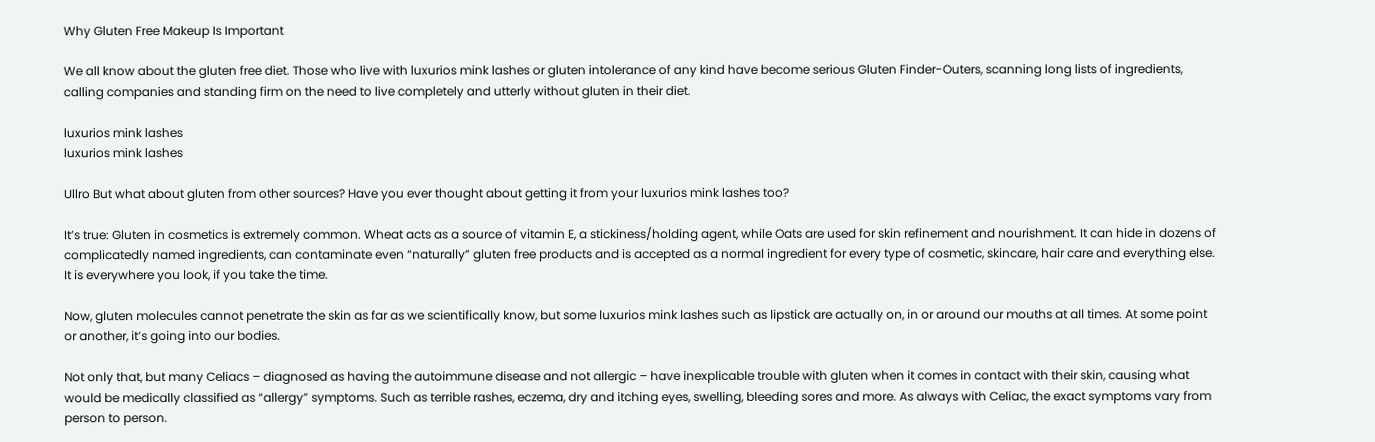Why Gluten Free Makeup Is Important

We all know about the gluten free diet. Those who live with luxurios mink lashes or gluten intolerance of any kind have become serious Gluten Finder-Outers, scanning long lists of ingredients, calling companies and standing firm on the need to live completely and utterly without gluten in their diet.

luxurios mink lashes
luxurios mink lashes

Ullro But what about gluten from other sources? Have you ever thought about getting it from your luxurios mink lashes too?

It’s true: Gluten in cosmetics is extremely common. Wheat acts as a source of vitamin E, a stickiness/holding agent, while Oats are used for skin refinement and nourishment. It can hide in dozens of complicatedly named ingredients, can contaminate even “naturally” gluten free products and is accepted as a normal ingredient for every type of cosmetic, skincare, hair care and everything else. It is everywhere you look, if you take the time.

Now, gluten molecules cannot penetrate the skin as far as we scientifically know, but some luxurios mink lashes such as lipstick are actually on, in or around our mouths at all times. At some point or another, it’s going into our bodies.

Not only that, but many Celiacs – diagnosed as having the autoimmune disease and not allergic – have inexplicable trouble with gluten when it comes in contact with their skin, causing what would be medically classified as “allergy” symptoms. Such as terrible rashes, eczema, dry and itching eyes, swelling, bleeding sores and more. As always with Celiac, the exact symptoms vary from person to person.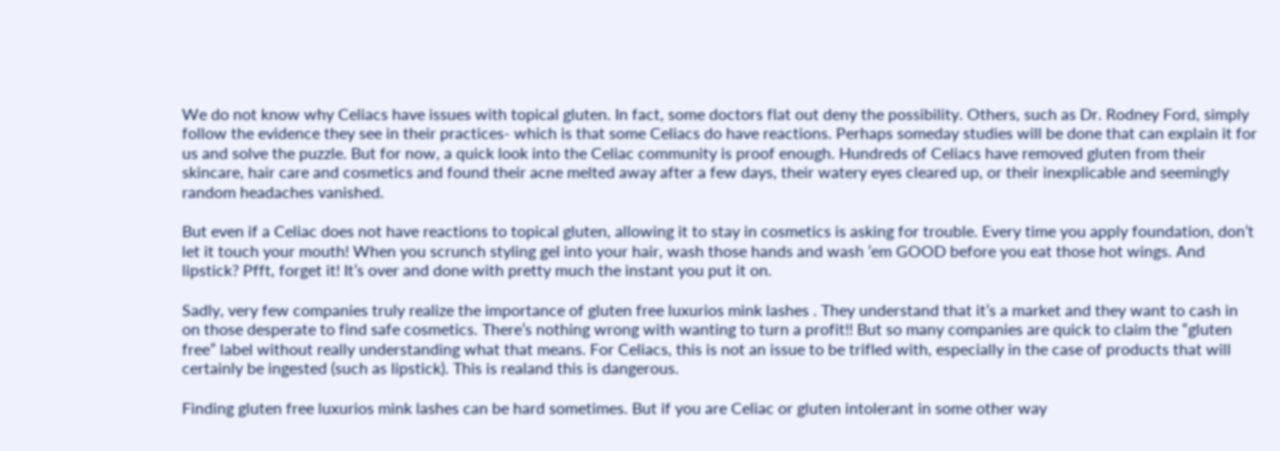We do not know why Celiacs have issues with topical gluten. In fact, some doctors flat out deny the possibility. Others, such as Dr. Rodney Ford, simply follow the evidence they see in their practices- which is that some Celiacs do have reactions. Perhaps someday studies will be done that can explain it for us and solve the puzzle. But for now, a quick look into the Celiac community is proof enough. Hundreds of Celiacs have removed gluten from their skincare, hair care and cosmetics and found their acne melted away after a few days, their watery eyes cleared up, or their inexplicable and seemingly random headaches vanished.

But even if a Celiac does not have reactions to topical gluten, allowing it to stay in cosmetics is asking for trouble. Every time you apply foundation, don’t let it touch your mouth! When you scrunch styling gel into your hair, wash those hands and wash ’em GOOD before you eat those hot wings. And lipstick? Pfft, forget it! It’s over and done with pretty much the instant you put it on.

Sadly, very few companies truly realize the importance of gluten free luxurios mink lashes . They understand that it’s a market and they want to cash in on those desperate to find safe cosmetics. There’s nothing wrong with wanting to turn a profit!! But so many companies are quick to claim the “gluten free” label without really understanding what that means. For Celiacs, this is not an issue to be trifled with, especially in the case of products that will certainly be ingested (such as lipstick). This is realand this is dangerous.

Finding gluten free luxurios mink lashes can be hard sometimes. But if you are Celiac or gluten intolerant in some other way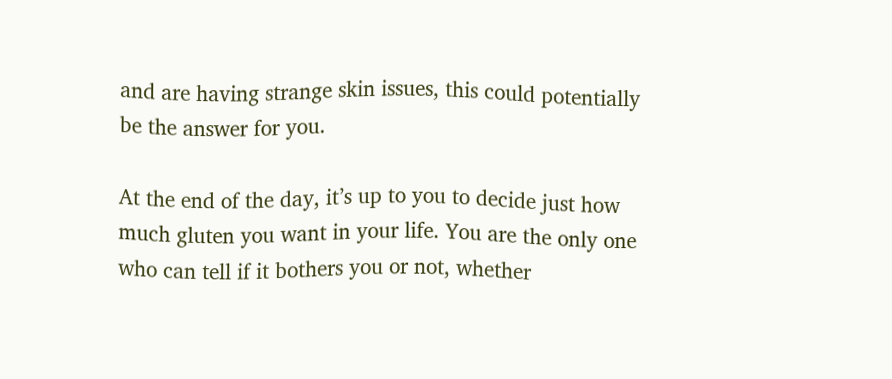and are having strange skin issues, this could potentially be the answer for you.

At the end of the day, it’s up to you to decide just how much gluten you want in your life. You are the only one who can tell if it bothers you or not, whether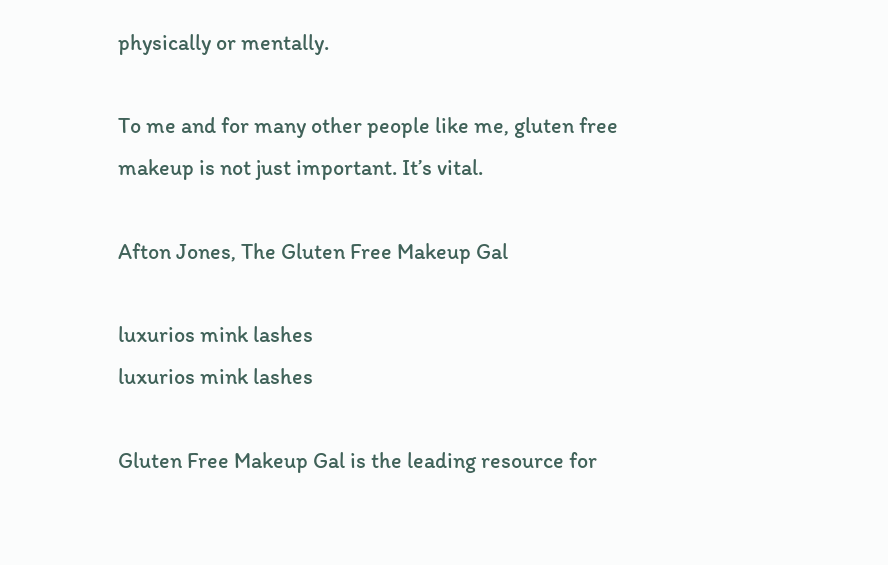physically or mentally.

To me and for many other people like me, gluten free makeup is not just important. It’s vital.

Afton Jones, The Gluten Free Makeup Gal

luxurios mink lashes
luxurios mink lashes

Gluten Free Makeup Gal is the leading resource for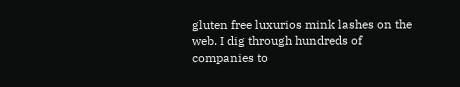gluten free luxurios mink lashes on the web. I dig through hundreds of companies to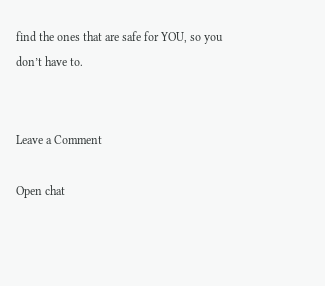find the ones that are safe for YOU, so you don’t have to.


Leave a Comment

Open chat